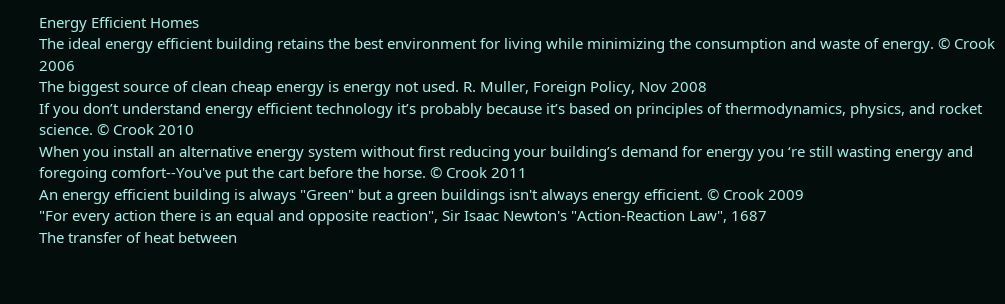Energy Efficient Homes
The ideal energy efficient building retains the best environment for living while minimizing the consumption and waste of energy. © Crook 2006
The biggest source of clean cheap energy is energy not used. R. Muller, Foreign Policy, Nov 2008
If you don’t understand energy efficient technology it’s probably because it’s based on principles of thermodynamics, physics, and rocket science. © Crook 2010
When you install an alternative energy system without first reducing your building’s demand for energy you ‘re still wasting energy and foregoing comfort--You've put the cart before the horse. © Crook 2011
An energy efficient building is always "Green" but a green buildings isn't always energy efficient. © Crook 2009
"For every action there is an equal and opposite reaction", Sir Isaac Newton's "Action-Reaction Law", 1687
The transfer of heat between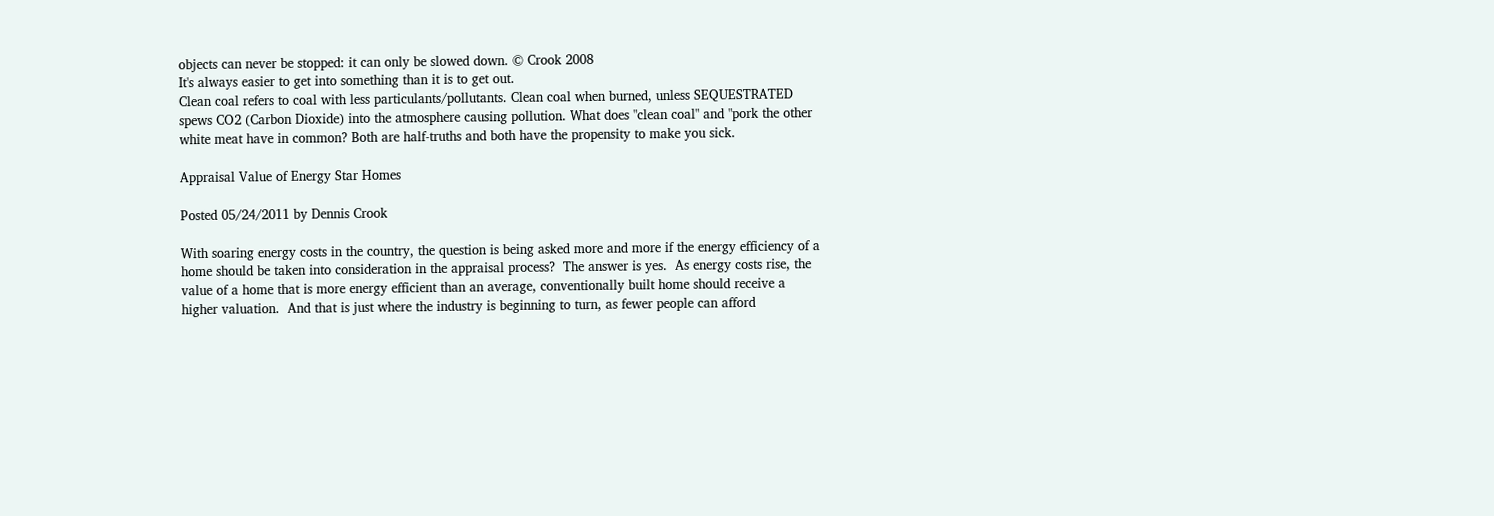objects can never be stopped: it can only be slowed down. © Crook 2008
It's always easier to get into something than it is to get out.
Clean coal refers to coal with less particulants/pollutants. Clean coal when burned, unless SEQUESTRATED spews CO2 (Carbon Dioxide) into the atmosphere causing pollution. What does "clean coal" and "pork the other white meat have in common? Both are half-truths and both have the propensity to make you sick.

Appraisal Value of Energy Star Homes

Posted 05/24/2011 by Dennis Crook

With soaring energy costs in the country, the question is being asked more and more if the energy efficiency of a home should be taken into consideration in the appraisal process?  The answer is yes.  As energy costs rise, the value of a home that is more energy efficient than an average, conventionally built home should receive a higher valuation.  And that is just where the industry is beginning to turn, as fewer people can afford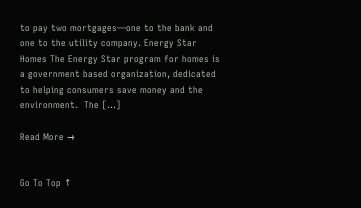to pay two mortgages—one to the bank and one to the utility company. Energy Star Homes The Energy Star program for homes is a government based organization, dedicated to helping consumers save money and the environment.  The […]

Read More →


Go To Top ↑